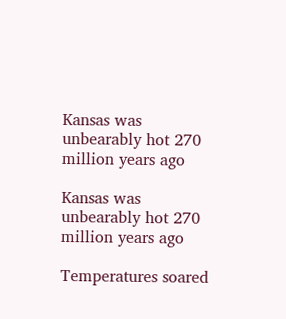Kansas was unbearably hot 270 million years ago

Kansas was unbearably hot 270 million years ago

Temperatures soared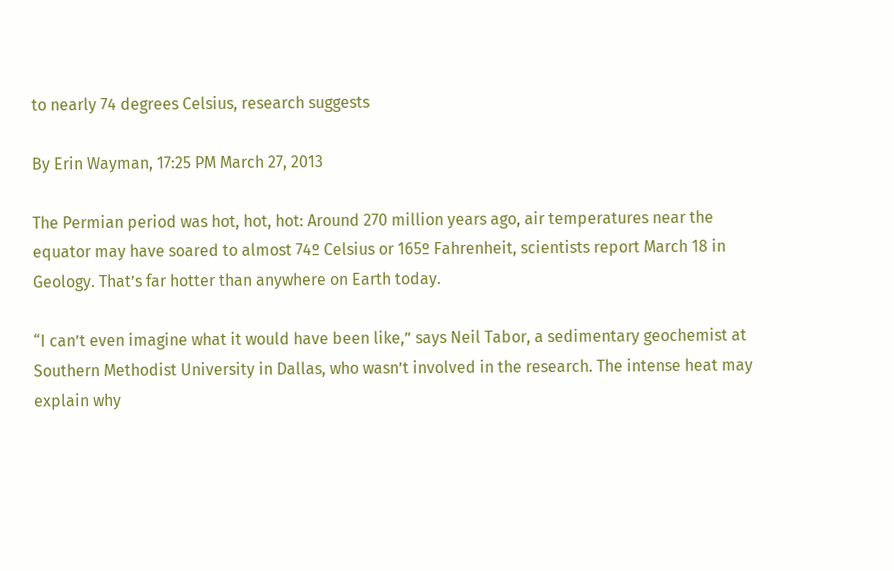to nearly 74 degrees Celsius, research suggests

By Erin Wayman, 17:25 PM March 27, 2013

The Permian period was hot, hot, hot: Around 270 million years ago, air temperatures near the equator may have soared to almost 74º Celsius or 165º Fahrenheit, scientists report March 18 in Geology. That’s far hotter than anywhere on Earth today.

“I can’t even imagine what it would have been like,” says Neil Tabor, a sedimentary geochemist at Southern Methodist University in Dallas, who wasn’t involved in the research. The intense heat may explain why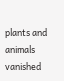plants and animals vanished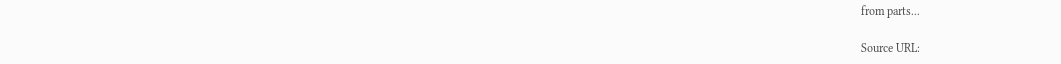from parts...

Source URL: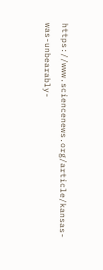https://www.sciencenews.org/article/kansas-was-unbearably-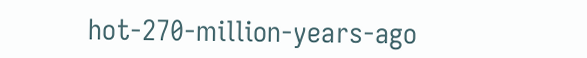hot-270-million-years-ago